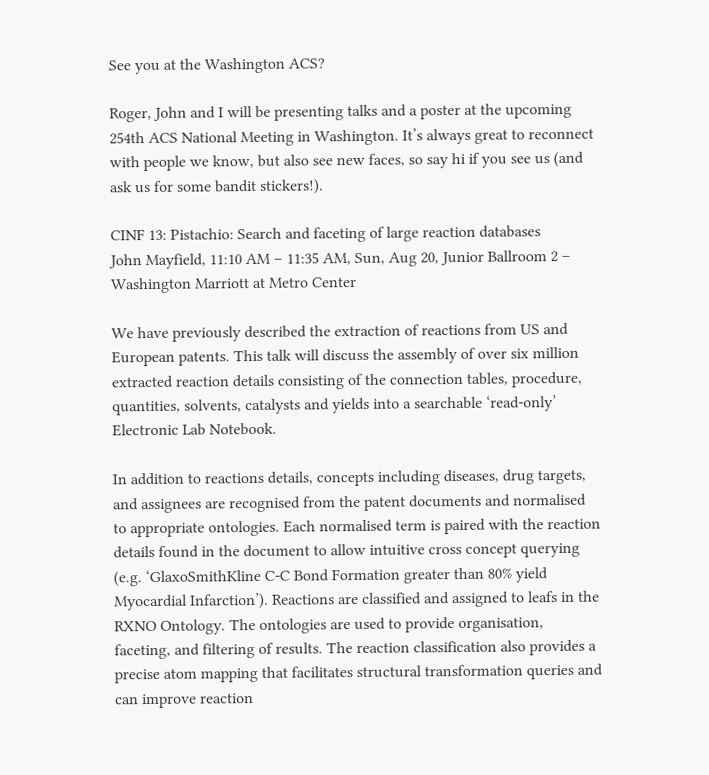See you at the Washington ACS?

Roger, John and I will be presenting talks and a poster at the upcoming 254th ACS National Meeting in Washington. It’s always great to reconnect with people we know, but also see new faces, so say hi if you see us (and ask us for some bandit stickers!).

CINF 13: Pistachio: Search and faceting of large reaction databases
John Mayfield, 11:10 AM – 11:35 AM, Sun, Aug 20, Junior Ballroom 2 – Washington Marriott at Metro Center

We have previously described the extraction of reactions from US and European patents. This talk will discuss the assembly of over six million extracted reaction details consisting of the connection tables, procedure, quantities, solvents, catalysts and yields into a searchable ‘read-only’ Electronic Lab Notebook.

In addition to reactions details, concepts including diseases, drug targets, and assignees are recognised from the patent documents and normalised to appropriate ontologies. Each normalised term is paired with the reaction details found in the document to allow intuitive cross concept querying (e.g. ‘GlaxoSmithKline C-C Bond Formation greater than 80% yield Myocardial Infarction’). Reactions are classified and assigned to leafs in the RXNO Ontology. The ontologies are used to provide organisation, faceting, and filtering of results. The reaction classification also provides a precise atom mapping that facilitates structural transformation queries and can improve reaction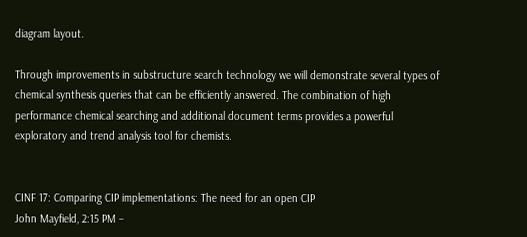diagram layout.

Through improvements in substructure search technology we will demonstrate several types of chemical synthesis queries that can be efficiently answered. The combination of high performance chemical searching and additional document terms provides a powerful exploratory and trend analysis tool for chemists.


CINF 17: Comparing CIP implementations: The need for an open CIP
John Mayfield, 2:15 PM –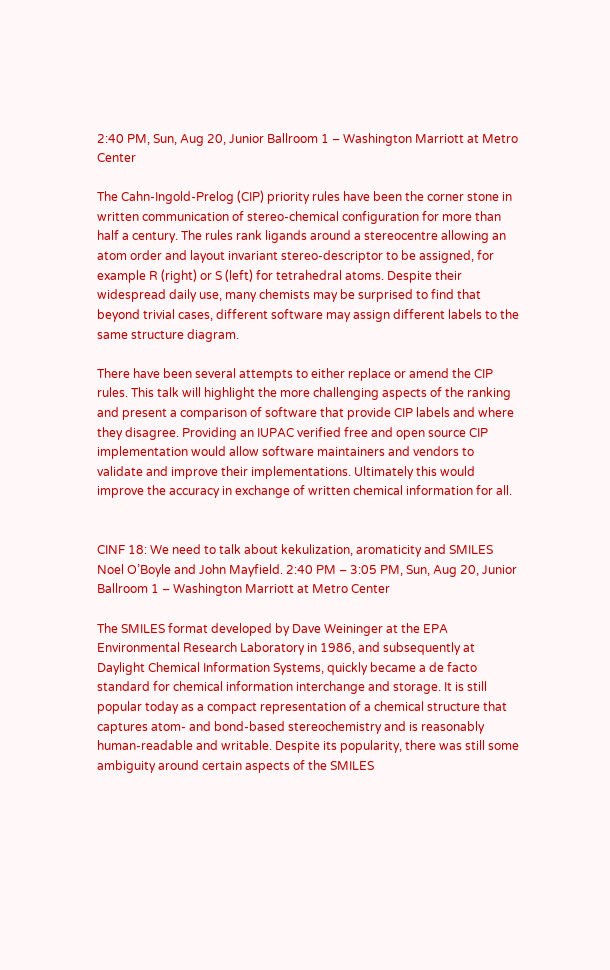2:40 PM, Sun, Aug 20, Junior Ballroom 1 – Washington Marriott at Metro Center

The Cahn-Ingold-Prelog (CIP) priority rules have been the corner stone in written communication of stereo-chemical configuration for more than half a century. The rules rank ligands around a stereocentre allowing an atom order and layout invariant stereo-descriptor to be assigned, for example R (right) or S (left) for tetrahedral atoms. Despite their widespread daily use, many chemists may be surprised to find that beyond trivial cases, different software may assign different labels to the same structure diagram.

There have been several attempts to either replace or amend the CIP rules. This talk will highlight the more challenging aspects of the ranking and present a comparison of software that provide CIP labels and where they disagree. Providing an IUPAC verified free and open source CIP implementation would allow software maintainers and vendors to validate and improve their implementations. Ultimately this would improve the accuracy in exchange of written chemical information for all.


CINF 18: We need to talk about kekulization, aromaticity and SMILES
Noel O’Boyle and John Mayfield. 2:40 PM – 3:05 PM, Sun, Aug 20, Junior Ballroom 1 – Washington Marriott at Metro Center

The SMILES format developed by Dave Weininger at the EPA Environmental Research Laboratory in 1986, and subsequently at Daylight Chemical Information Systems, quickly became a de facto standard for chemical information interchange and storage. It is still popular today as a compact representation of a chemical structure that captures atom- and bond-based stereochemistry and is reasonably human-readable and writable. Despite its popularity, there was still some ambiguity around certain aspects of the SMILES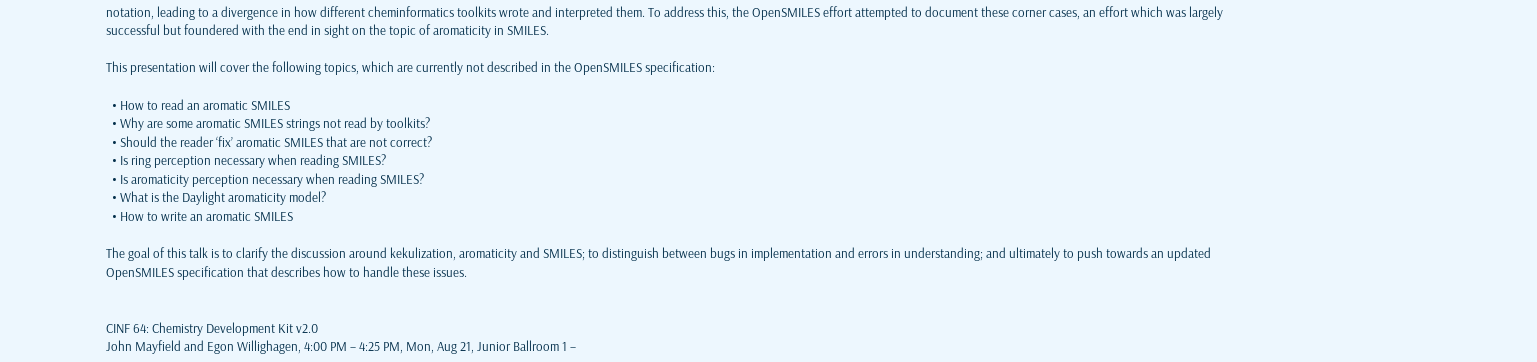notation, leading to a divergence in how different cheminformatics toolkits wrote and interpreted them. To address this, the OpenSMILES effort attempted to document these corner cases, an effort which was largely successful but foundered with the end in sight on the topic of aromaticity in SMILES.

This presentation will cover the following topics, which are currently not described in the OpenSMILES specification:

  • How to read an aromatic SMILES
  • Why are some aromatic SMILES strings not read by toolkits?
  • Should the reader ‘fix’ aromatic SMILES that are not correct?
  • Is ring perception necessary when reading SMILES?
  • Is aromaticity perception necessary when reading SMILES?
  • What is the Daylight aromaticity model?
  • How to write an aromatic SMILES

The goal of this talk is to clarify the discussion around kekulization, aromaticity and SMILES; to distinguish between bugs in implementation and errors in understanding; and ultimately to push towards an updated OpenSMILES specification that describes how to handle these issues.


CINF 64: Chemistry Development Kit v2.0
John Mayfield and Egon Willighagen, 4:00 PM – 4:25 PM, Mon, Aug 21, Junior Ballroom 1 –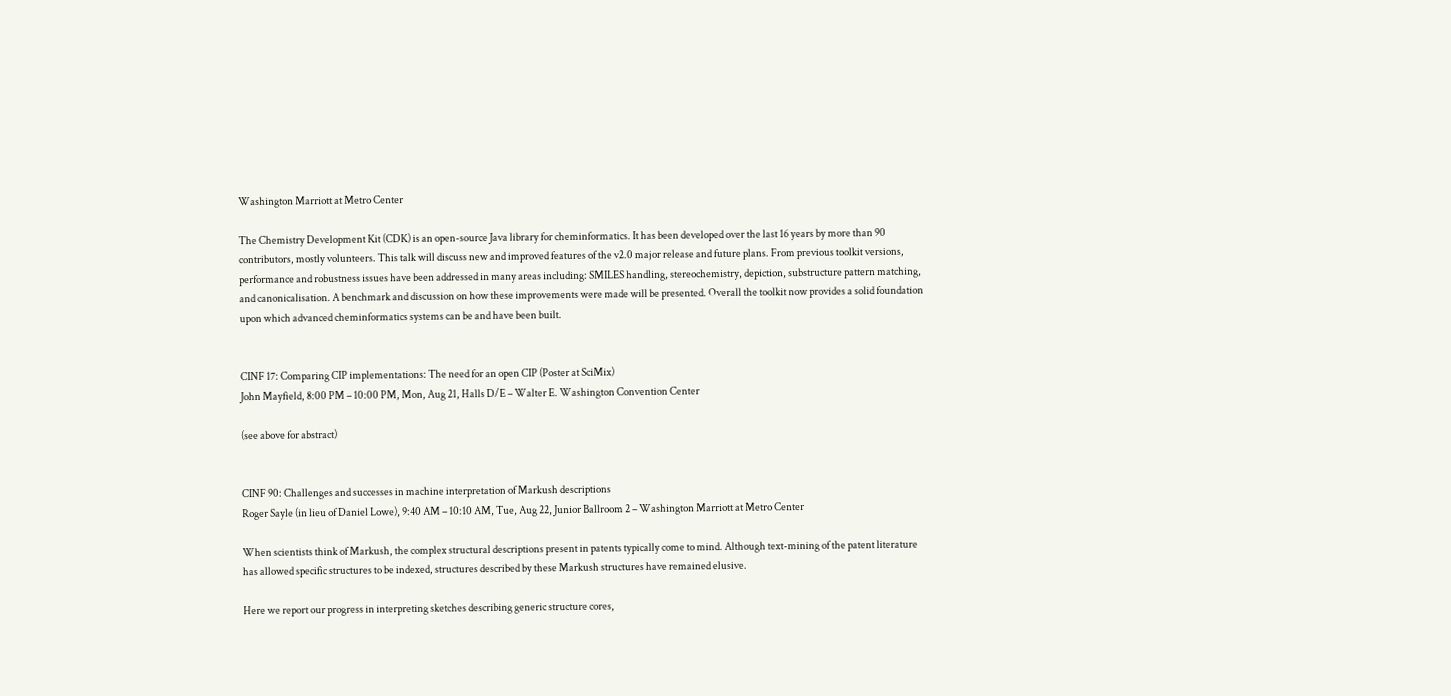Washington Marriott at Metro Center

The Chemistry Development Kit (CDK) is an open-source Java library for cheminformatics. It has been developed over the last 16 years by more than 90 contributors, mostly volunteers. This talk will discuss new and improved features of the v2.0 major release and future plans. From previous toolkit versions, performance and robustness issues have been addressed in many areas including: SMILES handling, stereochemistry, depiction, substructure pattern matching, and canonicalisation. A benchmark and discussion on how these improvements were made will be presented. Overall the toolkit now provides a solid foundation upon which advanced cheminformatics systems can be and have been built.


CINF 17: Comparing CIP implementations: The need for an open CIP (Poster at SciMix)
John Mayfield, 8:00 PM – 10:00 PM, Mon, Aug 21, Halls D/E – Walter E. Washington Convention Center

(see above for abstract)


CINF 90: Challenges and successes in machine interpretation of Markush descriptions
Roger Sayle (in lieu of Daniel Lowe), 9:40 AM – 10:10 AM, Tue, Aug 22, Junior Ballroom 2 – Washington Marriott at Metro Center

When scientists think of Markush, the complex structural descriptions present in patents typically come to mind. Although text-mining of the patent literature has allowed specific structures to be indexed, structures described by these Markush structures have remained elusive.

Here we report our progress in interpreting sketches describing generic structure cores,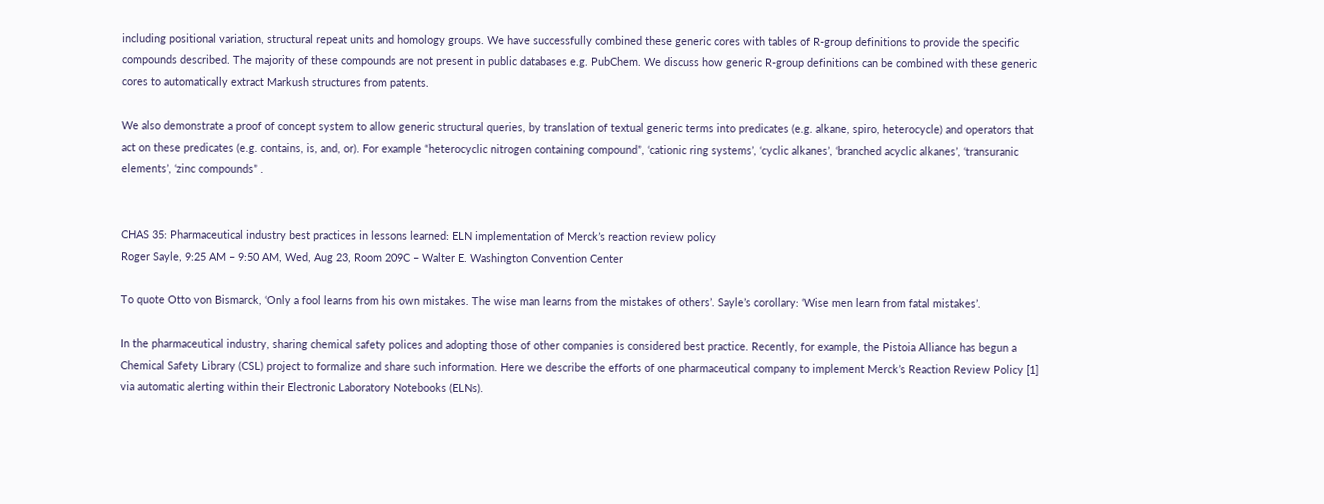including positional variation, structural repeat units and homology groups. We have successfully combined these generic cores with tables of R-group definitions to provide the specific compounds described. The majority of these compounds are not present in public databases e.g. PubChem. We discuss how generic R-group definitions can be combined with these generic cores to automatically extract Markush structures from patents.

We also demonstrate a proof of concept system to allow generic structural queries, by translation of textual generic terms into predicates (e.g. alkane, spiro, heterocycle) and operators that act on these predicates (e.g. contains, is, and, or). For example “heterocyclic nitrogen containing compound”, ‘cationic ring systems’, ‘cyclic alkanes’, ‘branched acyclic alkanes’, ‘transuranic elements’, ‘zinc compounds” .


CHAS 35: Pharmaceutical industry best practices in lessons learned: ELN implementation of Merck’s reaction review policy
Roger Sayle, 9:25 AM – 9:50 AM, Wed, Aug 23, Room 209C – Walter E. Washington Convention Center

To quote Otto von Bismarck, ‘Only a fool learns from his own mistakes. The wise man learns from the mistakes of others’. Sayle’s corollary: ‘Wise men learn from fatal mistakes’.

In the pharmaceutical industry, sharing chemical safety polices and adopting those of other companies is considered best practice. Recently, for example, the Pistoia Alliance has begun a Chemical Safety Library (CSL) project to formalize and share such information. Here we describe the efforts of one pharmaceutical company to implement Merck’s Reaction Review Policy [1] via automatic alerting within their Electronic Laboratory Notebooks (ELNs).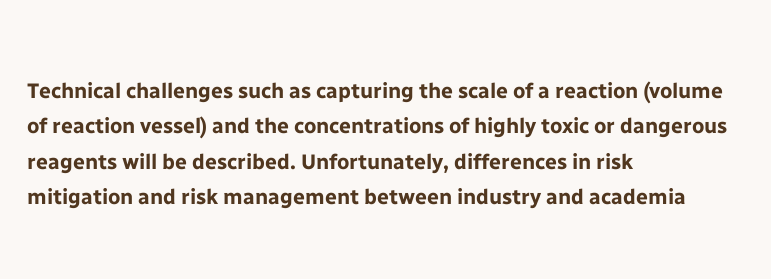Technical challenges such as capturing the scale of a reaction (volume of reaction vessel) and the concentrations of highly toxic or dangerous reagents will be described. Unfortunately, differences in risk mitigation and risk management between industry and academia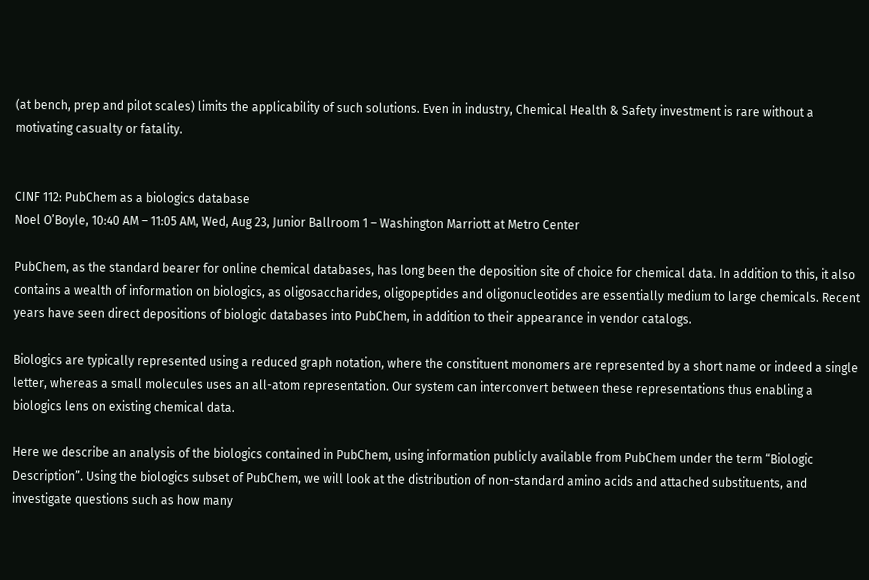(at bench, prep and pilot scales) limits the applicability of such solutions. Even in industry, Chemical Health & Safety investment is rare without a motivating casualty or fatality.


CINF 112: PubChem as a biologics database
Noel O’Boyle, 10:40 AM – 11:05 AM, Wed, Aug 23, Junior Ballroom 1 – Washington Marriott at Metro Center

PubChem, as the standard bearer for online chemical databases, has long been the deposition site of choice for chemical data. In addition to this, it also contains a wealth of information on biologics, as oligosaccharides, oligopeptides and oligonucleotides are essentially medium to large chemicals. Recent years have seen direct depositions of biologic databases into PubChem, in addition to their appearance in vendor catalogs.

Biologics are typically represented using a reduced graph notation, where the constituent monomers are represented by a short name or indeed a single letter, whereas a small molecules uses an all-atom representation. Our system can interconvert between these representations thus enabling a biologics lens on existing chemical data.

Here we describe an analysis of the biologics contained in PubChem, using information publicly available from PubChem under the term “Biologic Description”. Using the biologics subset of PubChem, we will look at the distribution of non-standard amino acids and attached substituents, and investigate questions such as how many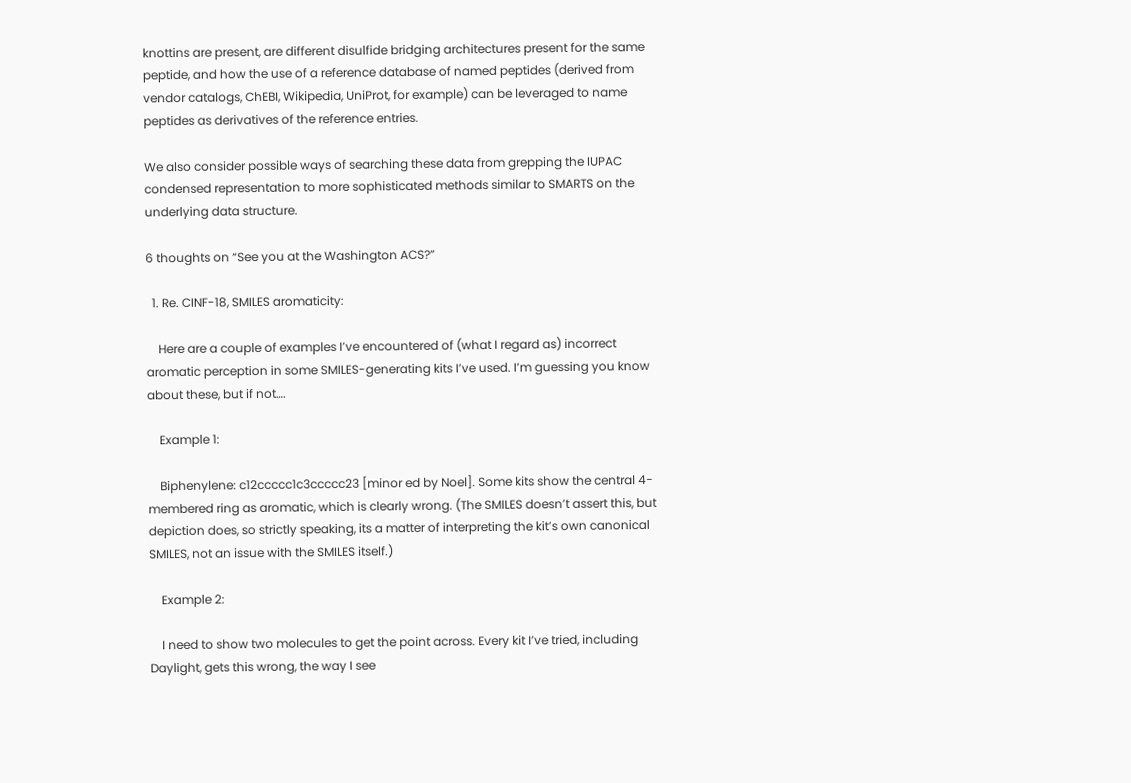knottins are present, are different disulfide bridging architectures present for the same peptide, and how the use of a reference database of named peptides (derived from vendor catalogs, ChEBI, Wikipedia, UniProt, for example) can be leveraged to name peptides as derivatives of the reference entries.

We also consider possible ways of searching these data from grepping the IUPAC condensed representation to more sophisticated methods similar to SMARTS on the underlying data structure.

6 thoughts on “See you at the Washington ACS?”

  1. Re. CINF-18, SMILES aromaticity:

    Here are a couple of examples I’ve encountered of (what I regard as) incorrect aromatic perception in some SMILES-generating kits I’ve used. I’m guessing you know about these, but if not….

    Example 1:

    Biphenylene: c12ccccc1c3ccccc23 [minor ed by Noel]. Some kits show the central 4-membered ring as aromatic, which is clearly wrong. (The SMILES doesn’t assert this, but depiction does, so strictly speaking, its a matter of interpreting the kit’s own canonical SMILES, not an issue with the SMILES itself.)

    Example 2:

    I need to show two molecules to get the point across. Every kit I’ve tried, including Daylight, gets this wrong, the way I see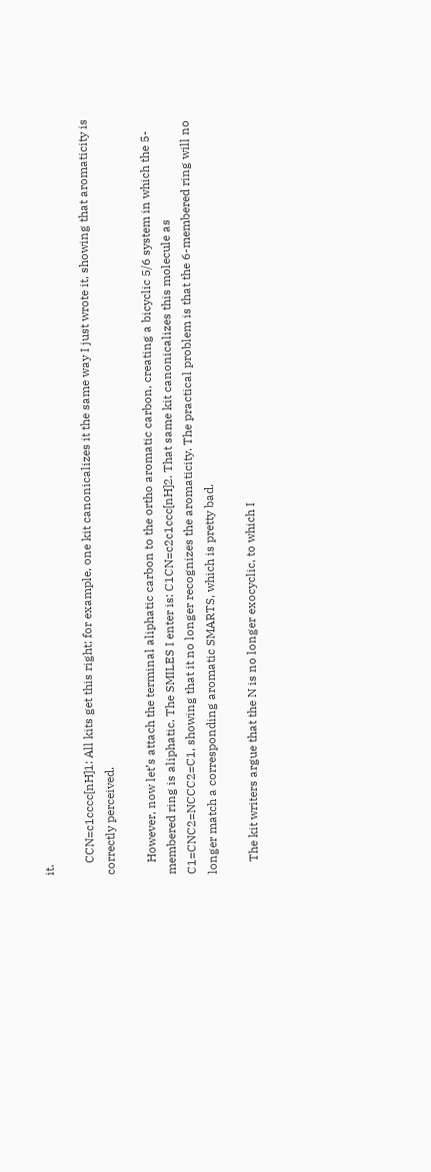it.

    CCN=c1cccc[nH]1: All kits get this right; for example, one kit canonicalizes it the same way I just wrote it, showing that aromaticity is correctly perceived.

    However, now let’s attach the terminal aliphatic carbon to the ortho aromatic carbon, creating a bicyclic 5/6 system in which the 5-membered ring is aliphatic. The SMILES I enter is: C1CN=c2c1ccc[nH]2. That same kit canonicalizes this molecule as C1=CNC2=NCCC2=C1, showing that it no longer recognizes the aromaticity. The practical problem is that the 6-membered ring will no longer match a corresponding aromatic SMARTS, which is pretty bad.

    The kit writers argue that the N is no longer exocyclic, to which I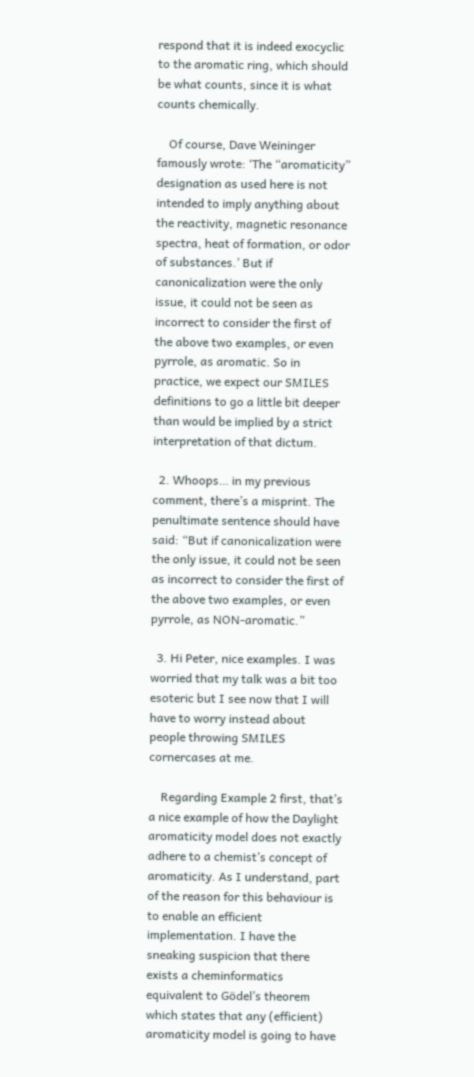respond that it is indeed exocyclic to the aromatic ring, which should be what counts, since it is what counts chemically.

    Of course, Dave Weininger famously wrote: ‘The “aromaticity” designation as used here is not intended to imply anything about the reactivity, magnetic resonance spectra, heat of formation, or odor of substances.’ But if canonicalization were the only issue, it could not be seen as incorrect to consider the first of the above two examples, or even pyrrole, as aromatic. So in practice, we expect our SMILES definitions to go a little bit deeper than would be implied by a strict interpretation of that dictum.

  2. Whoops… in my previous comment, there’s a misprint. The penultimate sentence should have said: “But if canonicalization were the only issue, it could not be seen as incorrect to consider the first of the above two examples, or even pyrrole, as NON-aromatic.”

  3. Hi Peter, nice examples. I was worried that my talk was a bit too esoteric but I see now that I will have to worry instead about people throwing SMILES cornercases at me.

    Regarding Example 2 first, that’s a nice example of how the Daylight aromaticity model does not exactly adhere to a chemist’s concept of aromaticity. As I understand, part of the reason for this behaviour is to enable an efficient implementation. I have the sneaking suspicion that there exists a cheminformatics equivalent to Gödel’s theorem which states that any (efficient) aromaticity model is going to have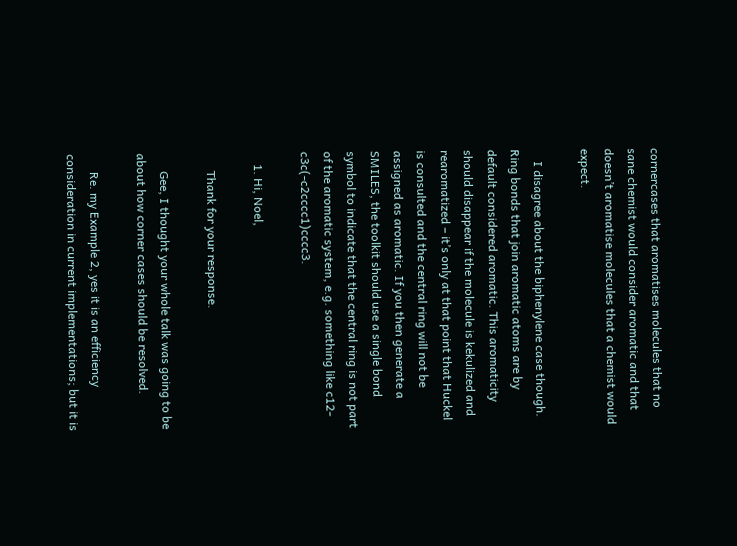cornercases that aromatises molecules that no sane chemist would consider aromatic and that doesn’t aromatise molecules that a chemist would expect.

    I disagree about the biphenylene case though. Ring bonds that join aromatic atoms are by default considered aromatic. This aromaticity should disappear if the molecule is kekulized and rearomatized – it’s only at that point that Huckel is consulted and the central ring will not be assigned as aromatic. If you then generate a SMILES, the toolkit should use a single bond symbol to indicate that the central ring is not part of the aromatic system, e.g. something like c12-c3c(-c2cccc1)cccc3.

    1. Hi, Noel,

      Thank for your response.

      Gee, I thought your whole talk was going to be about how corner cases should be resolved.

      Re. my Example 2, yes it is an efficiency consideration in current implementations; but it is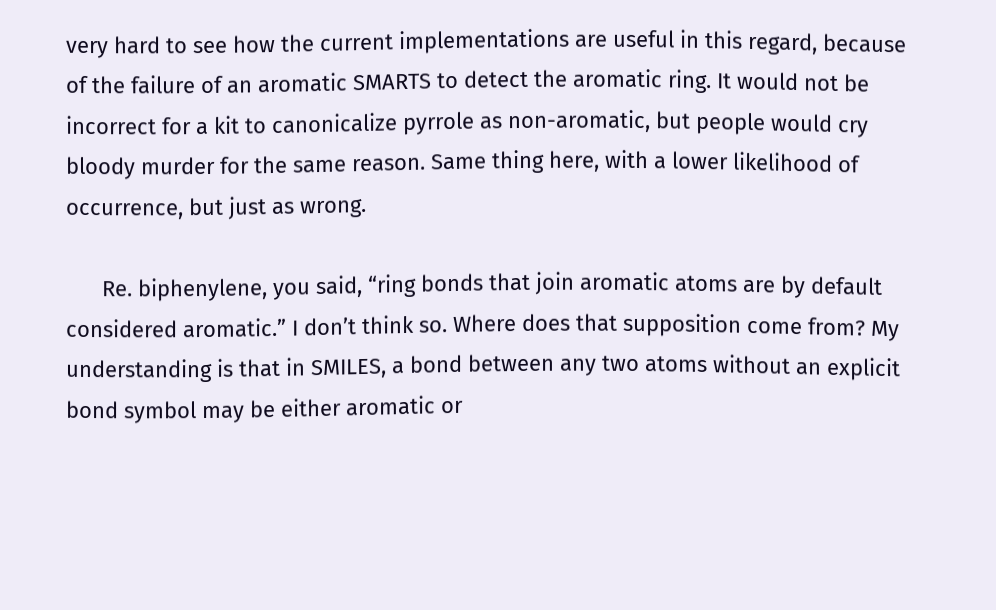very hard to see how the current implementations are useful in this regard, because of the failure of an aromatic SMARTS to detect the aromatic ring. It would not be incorrect for a kit to canonicalize pyrrole as non-aromatic, but people would cry bloody murder for the same reason. Same thing here, with a lower likelihood of occurrence, but just as wrong.

      Re. biphenylene, you said, “ring bonds that join aromatic atoms are by default considered aromatic.” I don’t think so. Where does that supposition come from? My understanding is that in SMILES, a bond between any two atoms without an explicit bond symbol may be either aromatic or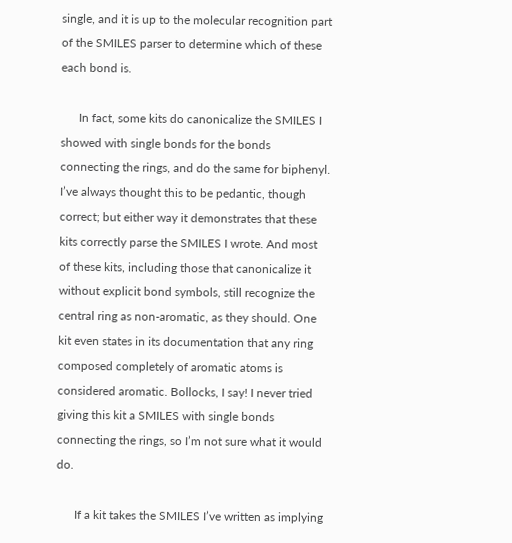single, and it is up to the molecular recognition part of the SMILES parser to determine which of these each bond is.

      In fact, some kits do canonicalize the SMILES I showed with single bonds for the bonds connecting the rings, and do the same for biphenyl. I’ve always thought this to be pedantic, though correct; but either way it demonstrates that these kits correctly parse the SMILES I wrote. And most of these kits, including those that canonicalize it without explicit bond symbols, still recognize the central ring as non-aromatic, as they should. One kit even states in its documentation that any ring composed completely of aromatic atoms is considered aromatic. Bollocks, I say! I never tried giving this kit a SMILES with single bonds connecting the rings, so I’m not sure what it would do.

      If a kit takes the SMILES I’ve written as implying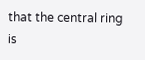that the central ring is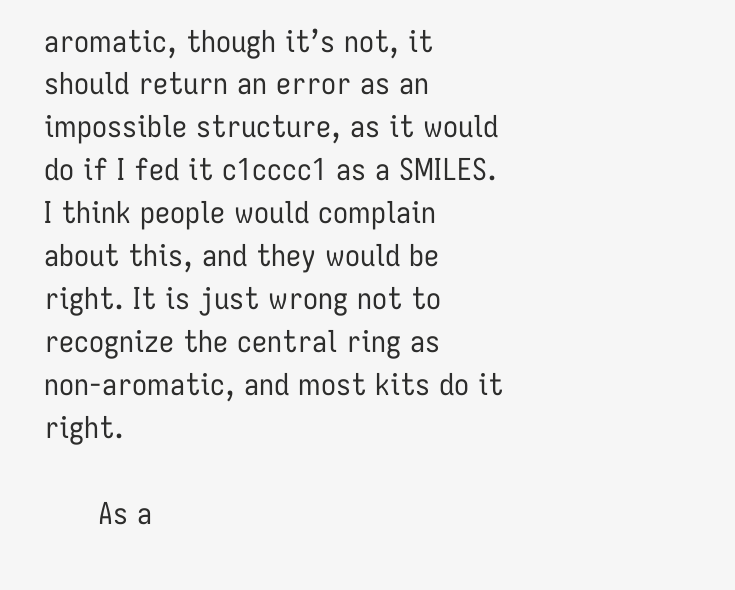aromatic, though it’s not, it should return an error as an impossible structure, as it would do if I fed it c1cccc1 as a SMILES. I think people would complain about this, and they would be right. It is just wrong not to recognize the central ring as non-aromatic, and most kits do it right.

      As a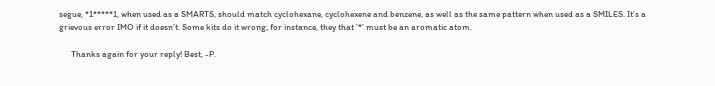segue, *1*****1, when used as a SMARTS, should match cyclohexane, cyclohexene and benzene, as well as the same pattern when used as a SMILES. It’s a grievous error IMO if it doesn’t. Some kits do it wrong; for instance, they that ‘*’ must be an aromatic atom.

      Thanks again for your reply! Best, -P.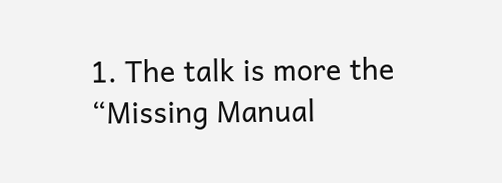1. The talk is more the “Missing Manual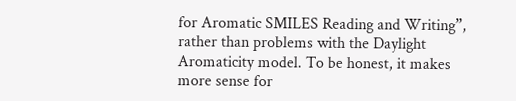for Aromatic SMILES Reading and Writing”, rather than problems with the Daylight Aromaticity model. To be honest, it makes more sense for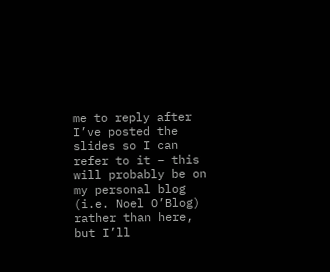me to reply after I’ve posted the slides so I can refer to it – this will probably be on my personal blog (i.e. Noel O’Blog) rather than here, but I’ll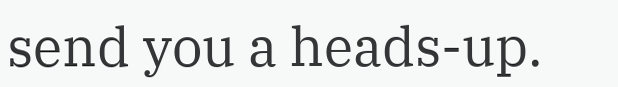send you a heads-up.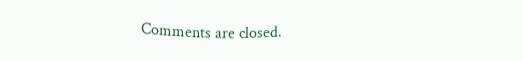Comments are closed.